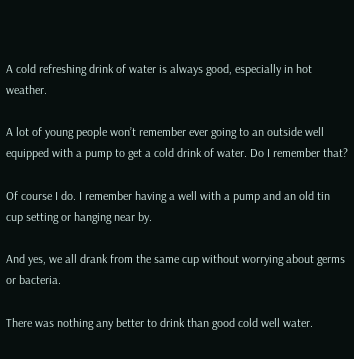A cold refreshing drink of water is always good, especially in hot weather.

A lot of young people won’t remember ever going to an outside well equipped with a pump to get a cold drink of water. Do I remember that?

Of course I do. I remember having a well with a pump and an old tin cup setting or hanging near by.

And yes, we all drank from the same cup without worrying about germs or bacteria.

There was nothing any better to drink than good cold well water.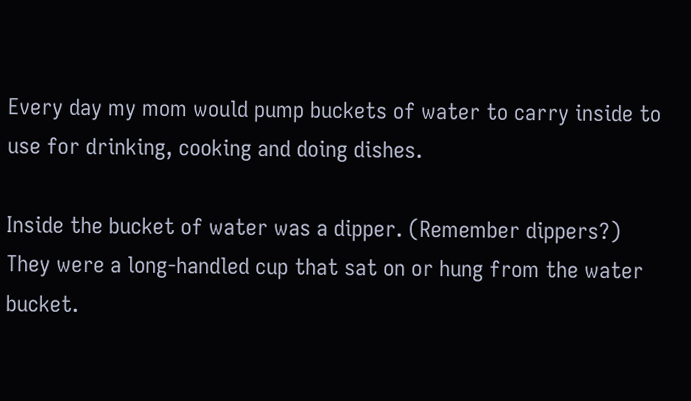Every day my mom would pump buckets of water to carry inside to use for drinking, cooking and doing dishes.

Inside the bucket of water was a dipper. (Remember dippers?) They were a long-handled cup that sat on or hung from the water bucket.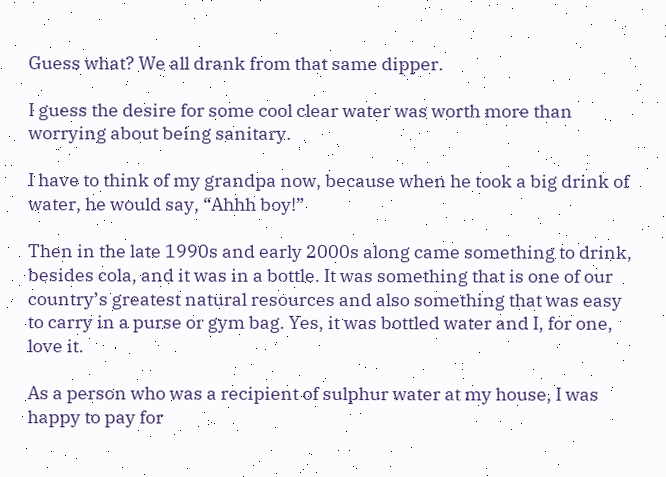Guess what? We all drank from that same dipper.

I guess the desire for some cool clear water was worth more than worrying about being sanitary.

I have to think of my grandpa now, because when he took a big drink of water, he would say, “Ahhh boy!”

Then in the late 1990s and early 2000s along came something to drink, besides cola, and it was in a bottle. It was something that is one of our country’s greatest natural resources and also something that was easy to carry in a purse or gym bag. Yes, it was bottled water and I, for one, love it.

As a person who was a recipient of sulphur water at my house, I was happy to pay for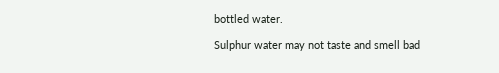bottled water.

Sulphur water may not taste and smell bad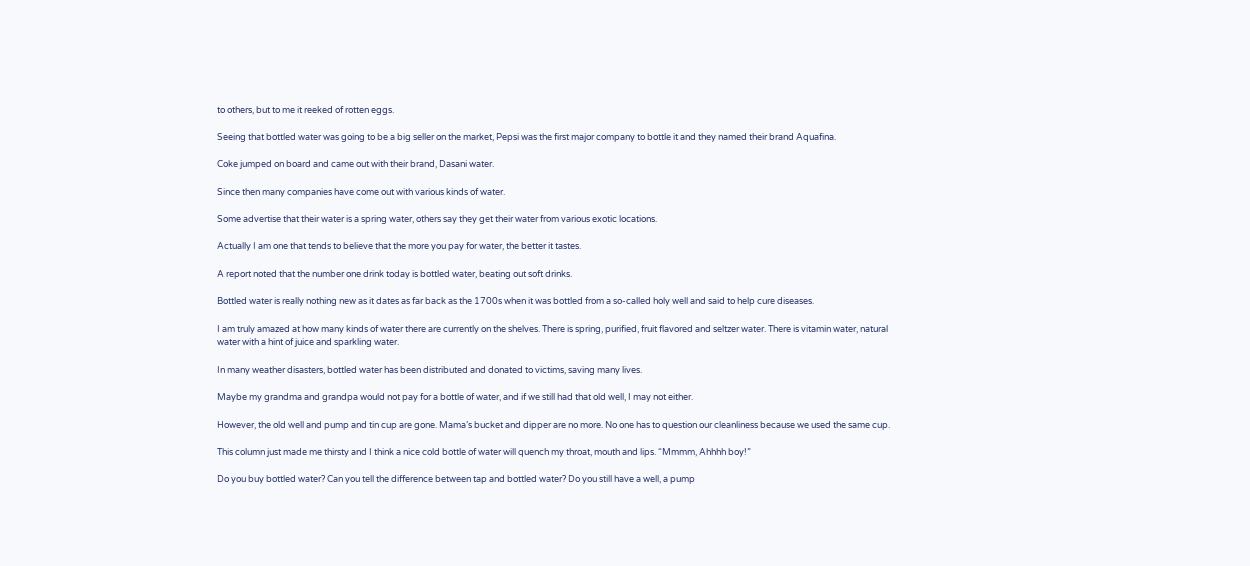to others, but to me it reeked of rotten eggs.

Seeing that bottled water was going to be a big seller on the market, Pepsi was the first major company to bottle it and they named their brand Aquafina.

Coke jumped on board and came out with their brand, Dasani water.

Since then many companies have come out with various kinds of water.

Some advertise that their water is a spring water, others say they get their water from various exotic locations.

Actually I am one that tends to believe that the more you pay for water, the better it tastes.

A report noted that the number one drink today is bottled water, beating out soft drinks.

Bottled water is really nothing new as it dates as far back as the 1700s when it was bottled from a so-called holy well and said to help cure diseases.

I am truly amazed at how many kinds of water there are currently on the shelves. There is spring, purified, fruit flavored and seltzer water. There is vitamin water, natural water with a hint of juice and sparkling water.

In many weather disasters, bottled water has been distributed and donated to victims, saving many lives.

Maybe my grandma and grandpa would not pay for a bottle of water, and if we still had that old well, I may not either.

However, the old well and pump and tin cup are gone. Mama’s bucket and dipper are no more. No one has to question our cleanliness because we used the same cup.

This column just made me thirsty and I think a nice cold bottle of water will quench my throat, mouth and lips. “Mmmm, Ahhhh boy!”

Do you buy bottled water? Can you tell the difference between tap and bottled water? Do you still have a well, a pump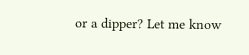or a dipper? Let me know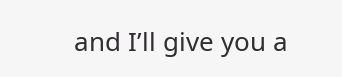and I’ll give you a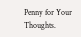Penny for Your Thoughts.